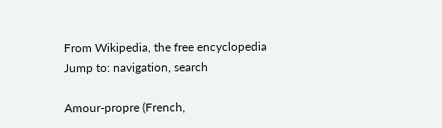From Wikipedia, the free encyclopedia
Jump to: navigation, search

Amour-propre (French,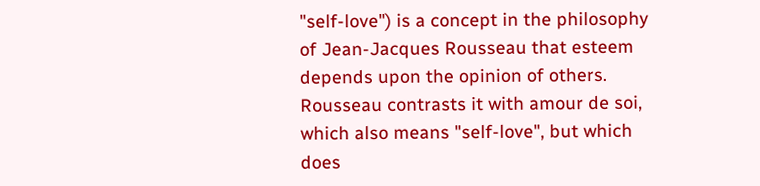"self-love") is a concept in the philosophy of Jean-Jacques Rousseau that esteem depends upon the opinion of others. Rousseau contrasts it with amour de soi, which also means "self-love", but which does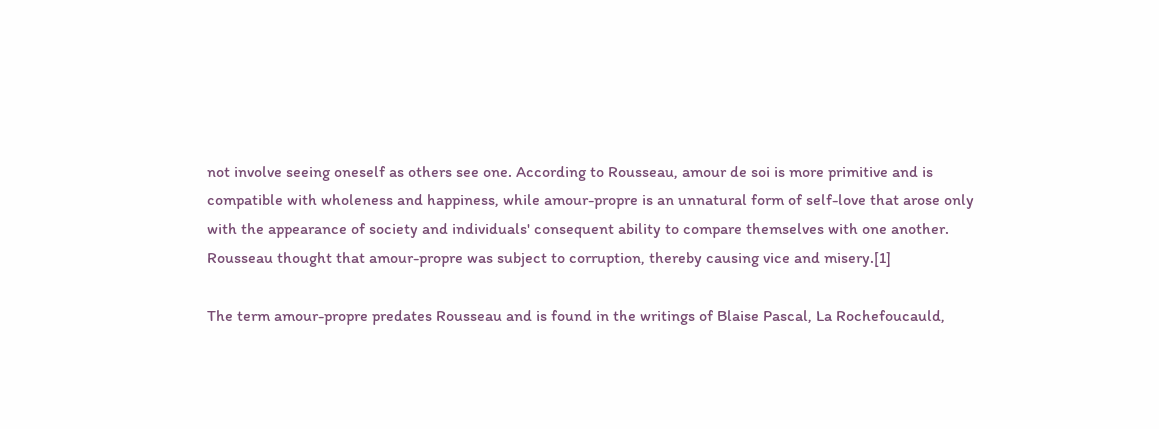not involve seeing oneself as others see one. According to Rousseau, amour de soi is more primitive and is compatible with wholeness and happiness, while amour-propre is an unnatural form of self-love that arose only with the appearance of society and individuals' consequent ability to compare themselves with one another. Rousseau thought that amour-propre was subject to corruption, thereby causing vice and misery.[1]

The term amour-propre predates Rousseau and is found in the writings of Blaise Pascal, La Rochefoucauld,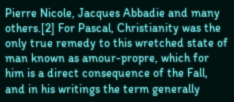Pierre Nicole, Jacques Abbadie and many others.[2] For Pascal, Christianity was the only true remedy to this wretched state of man known as amour-propre, which for him is a direct consequence of the Fall, and in his writings the term generally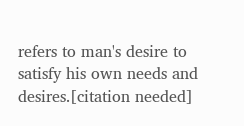refers to man's desire to satisfy his own needs and desires.[citation needed]